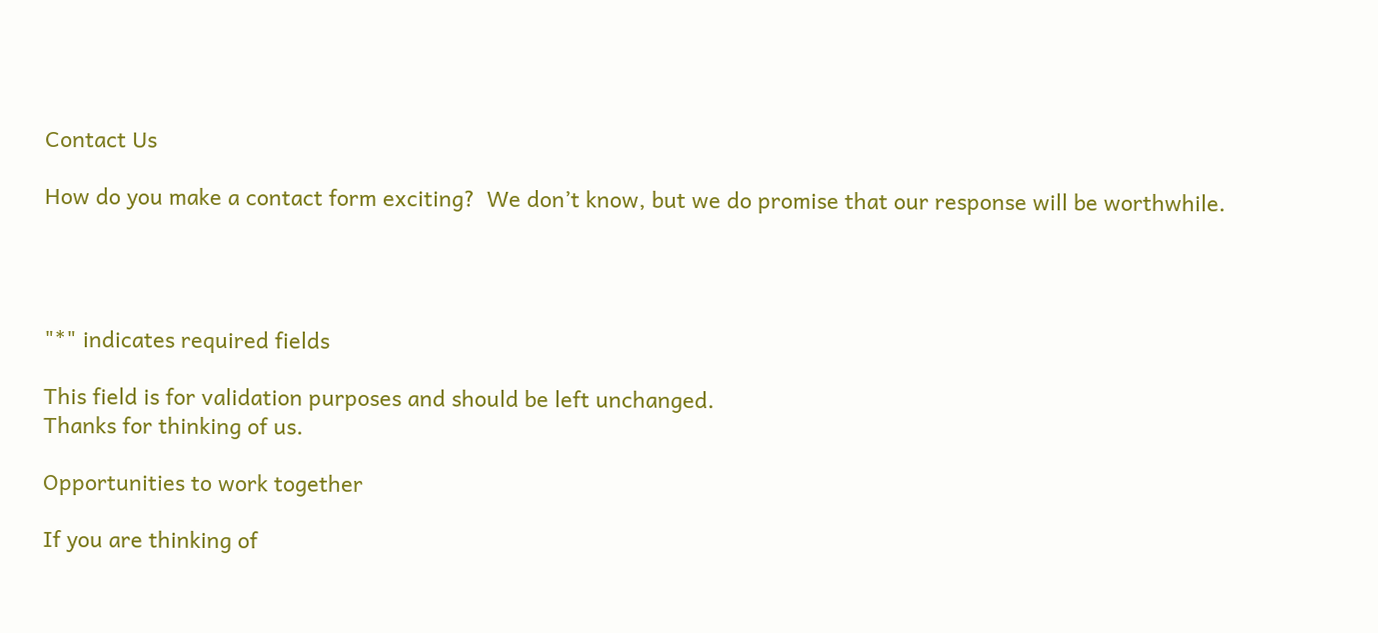Contact Us

How do you make a contact form exciting?  We don’t know, but we do promise that our response will be worthwhile.




"*" indicates required fields

This field is for validation purposes and should be left unchanged.
Thanks for thinking of us.

Opportunities to work together

If you are thinking of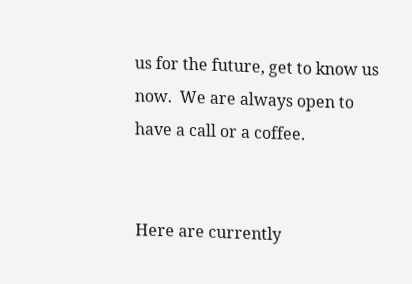us for the future, get to know us now.  We are always open to have a call or a coffee.


Here are currently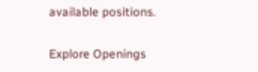available positions.

Explore Openings